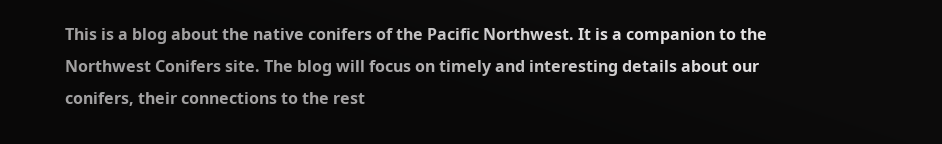This is a blog about the native conifers of the Pacific Northwest. It is a companion to the Northwest Conifers site. The blog will focus on timely and interesting details about our conifers, their connections to the rest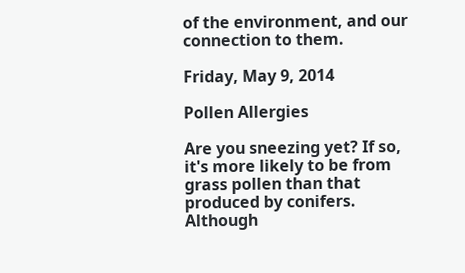of the environment, and our connection to them.

Friday, May 9, 2014

Pollen Allergies

Are you sneezing yet? If so, it's more likely to be from grass pollen than that produced by conifers. Although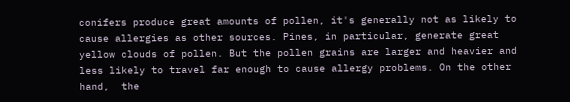conifers produce great amounts of pollen, it's generally not as likely to cause allergies as other sources. Pines, in particular, generate great yellow clouds of pollen. But the pollen grains are larger and heavier and less likely to travel far enough to cause allergy problems. On the other hand,  the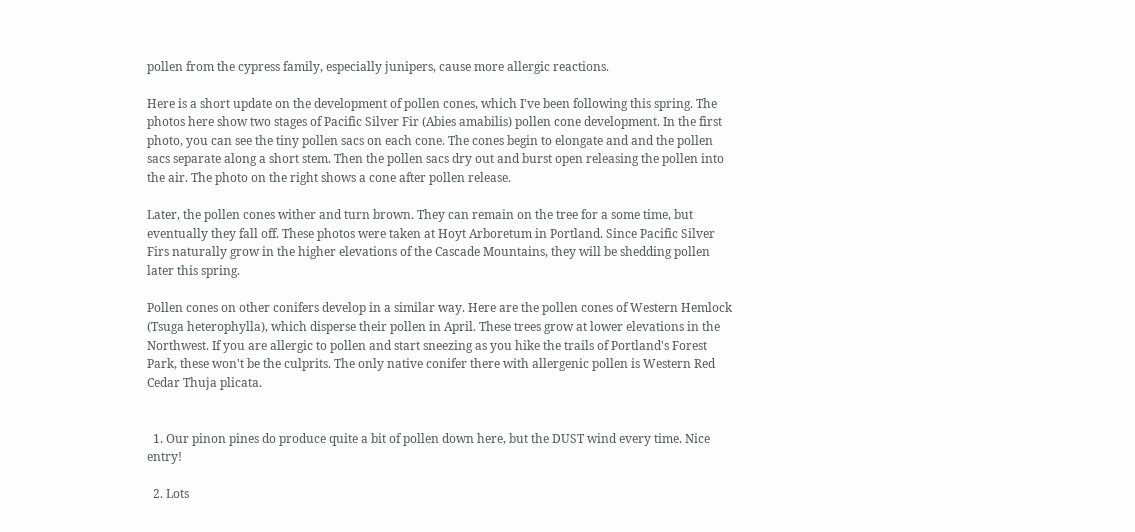pollen from the cypress family, especially junipers, cause more allergic reactions.

Here is a short update on the development of pollen cones, which I've been following this spring. The photos here show two stages of Pacific Silver Fir (Abies amabilis) pollen cone development. In the first photo, you can see the tiny pollen sacs on each cone. The cones begin to elongate and and the pollen sacs separate along a short stem. Then the pollen sacs dry out and burst open releasing the pollen into the air. The photo on the right shows a cone after pollen release.

Later, the pollen cones wither and turn brown. They can remain on the tree for a some time, but eventually they fall off. These photos were taken at Hoyt Arboretum in Portland. Since Pacific Silver Firs naturally grow in the higher elevations of the Cascade Mountains, they will be shedding pollen later this spring.

Pollen cones on other conifers develop in a similar way. Here are the pollen cones of Western Hemlock (Tsuga heterophylla), which disperse their pollen in April. These trees grow at lower elevations in the Northwest. If you are allergic to pollen and start sneezing as you hike the trails of Portland's Forest Park, these won't be the culprits. The only native conifer there with allergenic pollen is Western Red Cedar Thuja plicata.


  1. Our pinon pines do produce quite a bit of pollen down here, but the DUST wind every time. Nice entry!

  2. Lots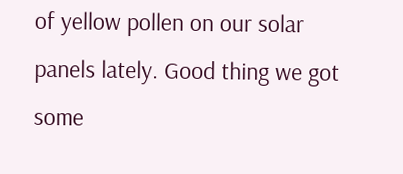of yellow pollen on our solar panels lately. Good thing we got some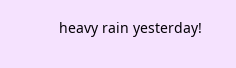heavy rain yesterday!